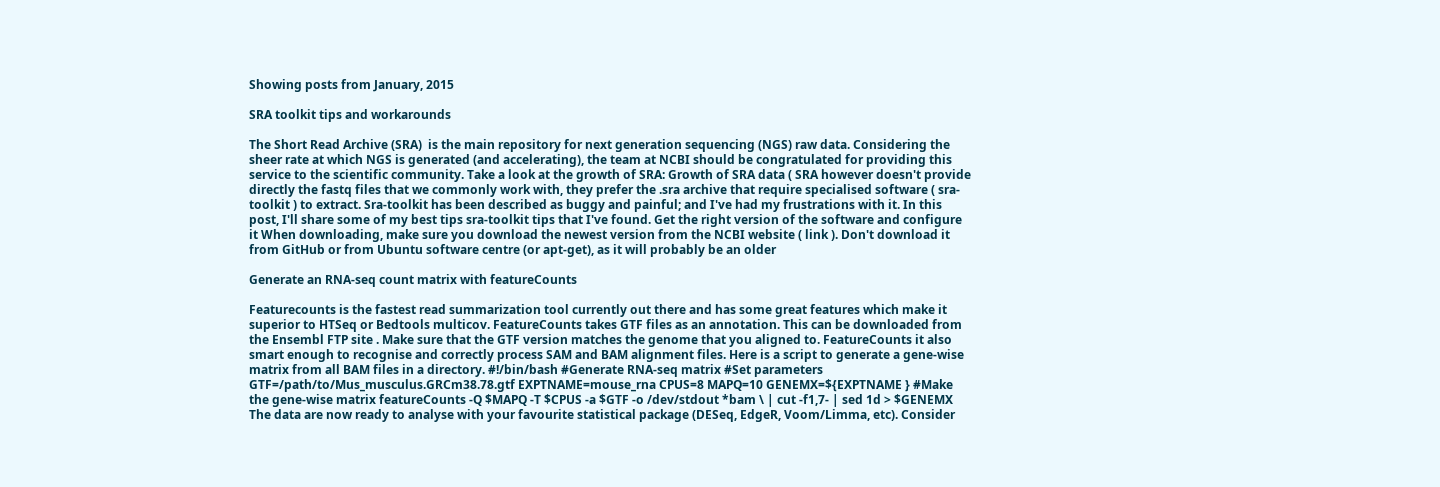Showing posts from January, 2015

SRA toolkit tips and workarounds

The Short Read Archive (SRA)  is the main repository for next generation sequencing (NGS) raw data. Considering the sheer rate at which NGS is generated (and accelerating), the team at NCBI should be congratulated for providing this service to the scientific community. Take a look at the growth of SRA: Growth of SRA data ( SRA however doesn't provide directly the fastq files that we commonly work with, they prefer the .sra archive that require specialised software ( sra-toolkit ) to extract. Sra-toolkit has been described as buggy and painful; and I've had my frustrations with it. In this post, I'll share some of my best tips sra-toolkit tips that I've found. Get the right version of the software and configure it When downloading, make sure you download the newest version from the NCBI website ( link ). Don't download it from GitHub or from Ubuntu software centre (or apt-get), as it will probably be an older

Generate an RNA-seq count matrix with featureCounts

Featurecounts is the fastest read summarization tool currently out there and has some great features which make it superior to HTSeq or Bedtools multicov. FeatureCounts takes GTF files as an annotation. This can be downloaded from the Ensembl FTP site . Make sure that the GTF version matches the genome that you aligned to. FeatureCounts it also smart enough to recognise and correctly process SAM and BAM alignment files. Here is a script to generate a gene-wise matrix from all BAM files in a directory. #!/bin/bash #Generate RNA-seq matrix #Set parameters GTF=/path/to/Mus_musculus.GRCm38.78.gtf EXPTNAME=mouse_rna CPUS=8 MAPQ=10 GENEMX=${EXPTNAME } #Make the gene-wise matrix featureCounts -Q $MAPQ -T $CPUS -a $GTF -o /dev/stdout *bam \ | cut -f1,7- | sed 1d > $GENEMX The data are now ready to analyse with your favourite statistical package (DESeq, EdgeR, Voom/Limma, etc). Consider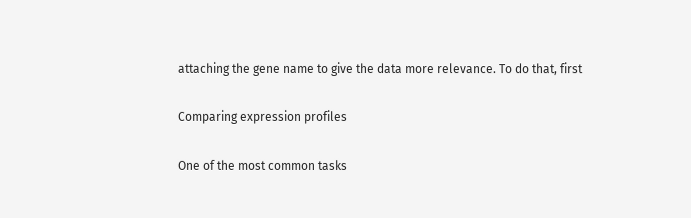attaching the gene name to give the data more relevance. To do that, first

Comparing expression profiles

One of the most common tasks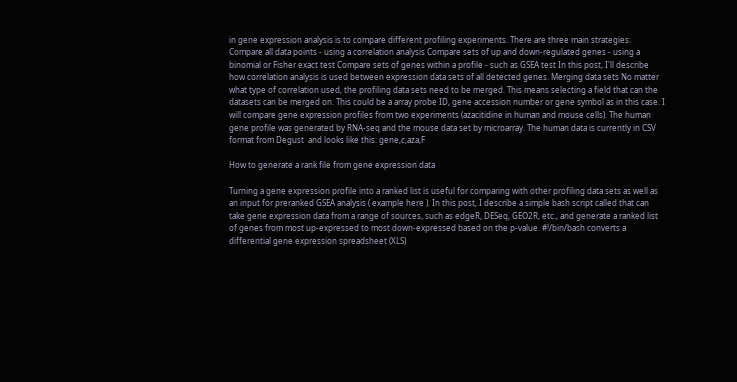in gene expression analysis is to compare different profiling experiments. There are three main strategies: Compare all data points - using a correlation analysis Compare sets of up and down-regulated genes - using a binomial or Fisher exact test Compare sets of genes within a profile - such as GSEA test In this post, I'll describe how correlation analysis is used between expression data sets of all detected genes. Merging data sets No matter what type of correlation used, the profiling data sets need to be merged. This means selecting a field that can the datasets can be merged on. This could be a array probe ID, gene accession number or gene symbol as in this case. I will compare gene expression profiles from two experiments (azacitidine in human and mouse cells). The human gene profile was generated by RNA-seq and the mouse data set by microarray. The human data is currently in CSV format from Degust  and looks like this: gene,c,aza,F

How to generate a rank file from gene expression data

Turning a gene expression profile into a ranked list is useful for comparing with other profiling data sets as well as an input for preranked GSEA analysis ( example here ). In this post, I describe a simple bash script called that can take gene expression data from a range of sources, such as edgeR, DESeq, GEO2R, etc., and generate a ranked list of genes from most up-expressed to most down-expressed based on the p-value. #!/bin/bash converts a differential gene expression spreadsheet (XLS)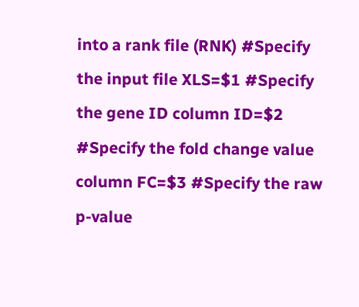into a rank file (RNK) #Specify the input file XLS=$1 #Specify the gene ID column ID=$2 #Specify the fold change value column FC=$3 #Specify the raw p-value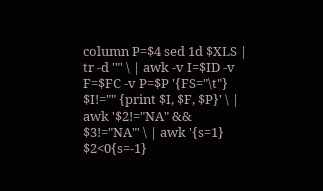column P=$4 sed 1d $XLS | tr -d '"' \ | awk -v I=$ID -v F=$FC -v P=$P '{FS="\t"} $I!="" {print $I, $F, $P}' \ | awk '$2!="NA" && $3!="NA"' \ | awk '{s=1} $2<0{s=-1}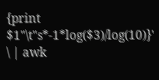{print $1"\t"s*-1*log($3)/log(10)}' \ | awk